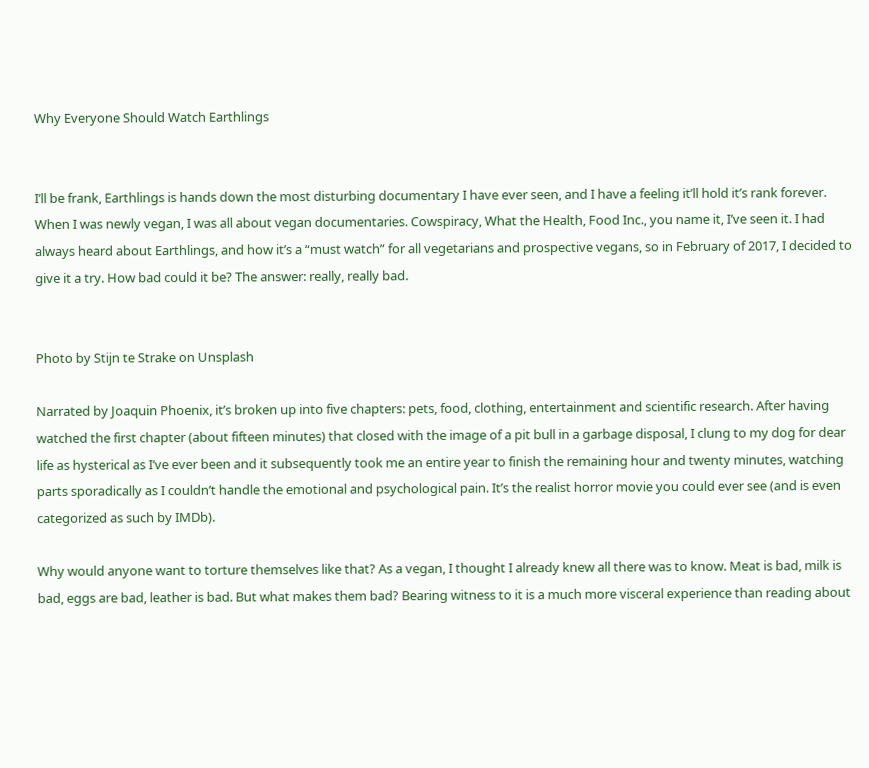Why Everyone Should Watch Earthlings


I’ll be frank, Earthlings is hands down the most disturbing documentary I have ever seen, and I have a feeling it’ll hold it’s rank forever. When I was newly vegan, I was all about vegan documentaries. Cowspiracy, What the Health, Food Inc., you name it, I’ve seen it. I had always heard about Earthlings, and how it’s a “must watch” for all vegetarians and prospective vegans, so in February of 2017, I decided to give it a try. How bad could it be? The answer: really, really bad.


Photo by Stijn te Strake on Unsplash

Narrated by Joaquin Phoenix, it’s broken up into five chapters: pets, food, clothing, entertainment and scientific research. After having watched the first chapter (about fifteen minutes) that closed with the image of a pit bull in a garbage disposal, I clung to my dog for dear life as hysterical as I’ve ever been and it subsequently took me an entire year to finish the remaining hour and twenty minutes, watching parts sporadically as I couldn’t handle the emotional and psychological pain. It’s the realist horror movie you could ever see (and is even categorized as such by IMDb).

Why would anyone want to torture themselves like that? As a vegan, I thought I already knew all there was to know. Meat is bad, milk is bad, eggs are bad, leather is bad. But what makes them bad? Bearing witness to it is a much more visceral experience than reading about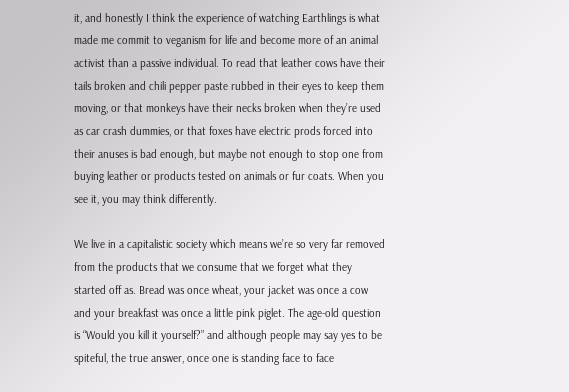it, and honestly I think the experience of watching Earthlings is what made me commit to veganism for life and become more of an animal activist than a passive individual. To read that leather cows have their tails broken and chili pepper paste rubbed in their eyes to keep them moving, or that monkeys have their necks broken when they’re used as car crash dummies, or that foxes have electric prods forced into their anuses is bad enough, but maybe not enough to stop one from buying leather or products tested on animals or fur coats. When you see it, you may think differently.

We live in a capitalistic society which means we’re so very far removed from the products that we consume that we forget what they started off as. Bread was once wheat, your jacket was once a cow and your breakfast was once a little pink piglet. The age-old question is “Would you kill it yourself?” and although people may say yes to be spiteful, the true answer, once one is standing face to face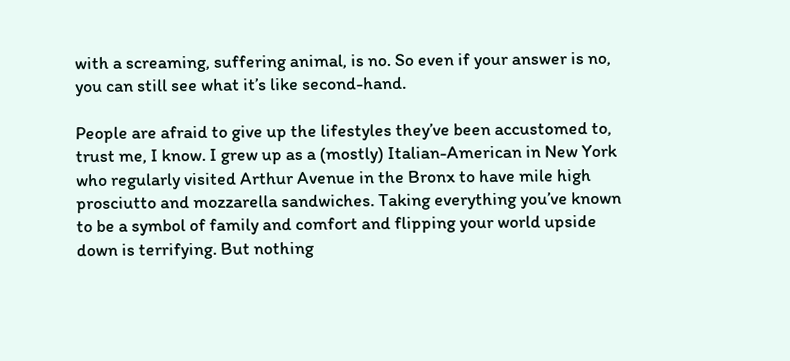with a screaming, suffering animal, is no. So even if your answer is no, you can still see what it’s like second-hand.

People are afraid to give up the lifestyles they’ve been accustomed to, trust me, I know. I grew up as a (mostly) Italian-American in New York who regularly visited Arthur Avenue in the Bronx to have mile high prosciutto and mozzarella sandwiches. Taking everything you’ve known to be a symbol of family and comfort and flipping your world upside down is terrifying. But nothing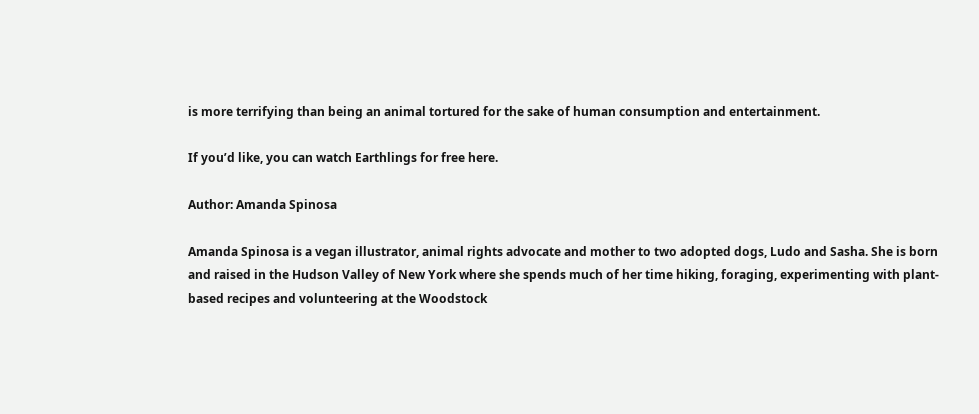is more terrifying than being an animal tortured for the sake of human consumption and entertainment.

If you’d like, you can watch Earthlings for free here.

Author: Amanda Spinosa

Amanda Spinosa is a vegan illustrator, animal rights advocate and mother to two adopted dogs, Ludo and Sasha. She is born and raised in the Hudson Valley of New York where she spends much of her time hiking, foraging, experimenting with plant-based recipes and volunteering at the Woodstock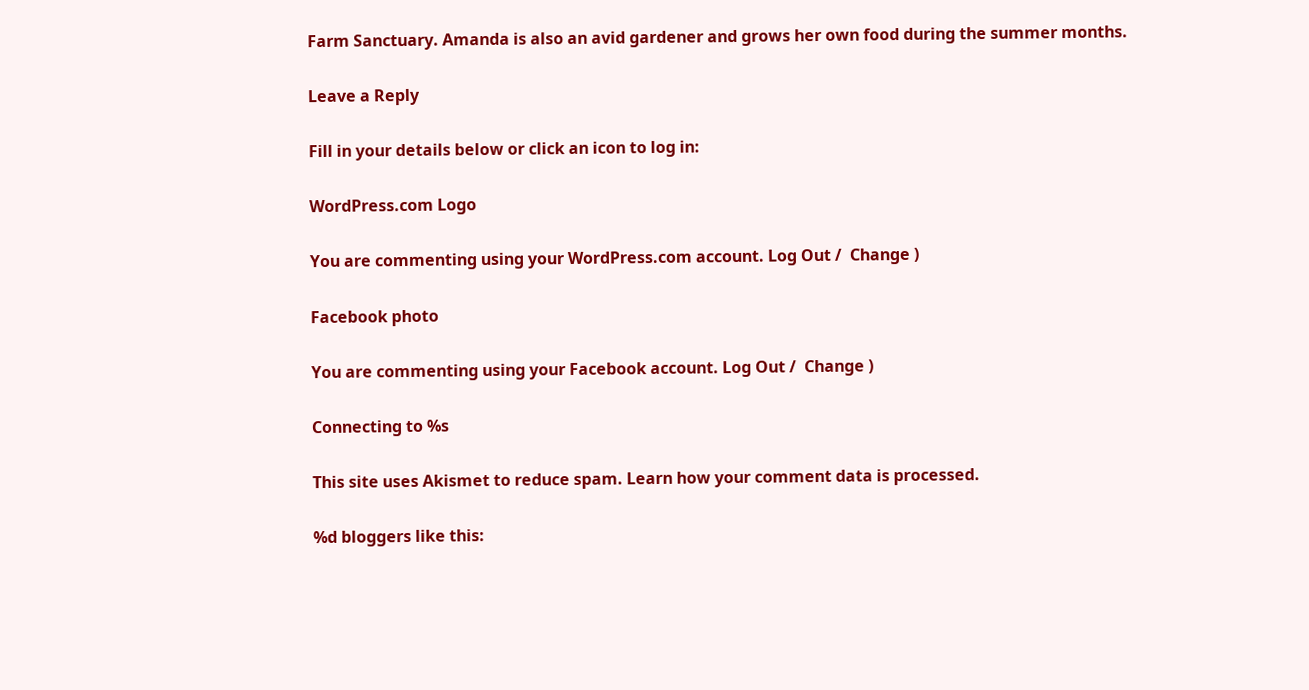Farm Sanctuary. Amanda is also an avid gardener and grows her own food during the summer months.

Leave a Reply

Fill in your details below or click an icon to log in:

WordPress.com Logo

You are commenting using your WordPress.com account. Log Out /  Change )

Facebook photo

You are commenting using your Facebook account. Log Out /  Change )

Connecting to %s

This site uses Akismet to reduce spam. Learn how your comment data is processed.

%d bloggers like this: